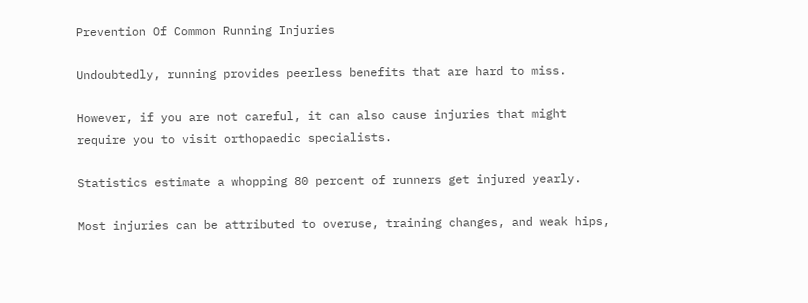Prevention Of Common Running Injuries

Undoubtedly, running provides peerless benefits that are hard to miss.

However, if you are not careful, it can also cause injuries that might require you to visit orthopaedic specialists.

Statistics estimate a whopping 80 percent of runners get injured yearly.

Most injuries can be attributed to overuse, training changes, and weak hips,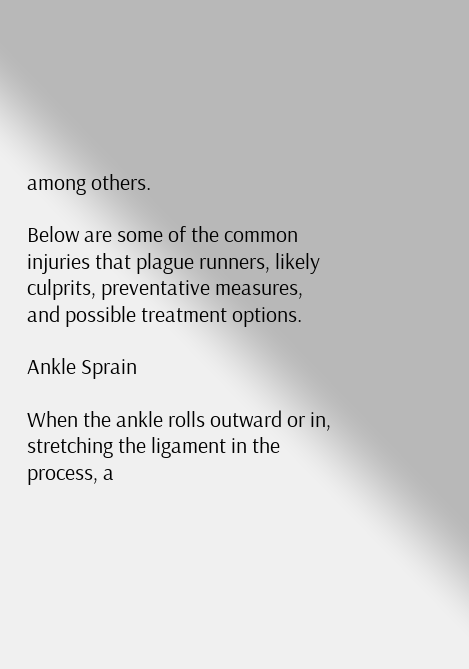among others.

Below are some of the common injuries that plague runners, likely culprits, preventative measures, and possible treatment options.

Ankle Sprain

When the ankle rolls outward or in, stretching the ligament in the process, a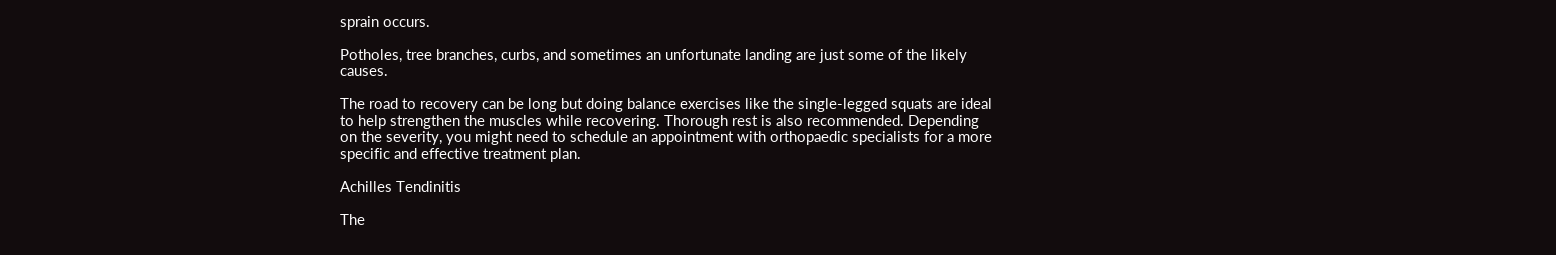sprain occurs.

Potholes, tree branches, curbs, and sometimes an unfortunate landing are just some of the likely causes.

The road to recovery can be long but doing balance exercises like the single-legged squats are ideal to help strengthen the muscles while recovering. Thorough rest is also recommended. Depending on the severity, you might need to schedule an appointment with orthopaedic specialists for a more specific and effective treatment plan.

Achilles Tendinitis

The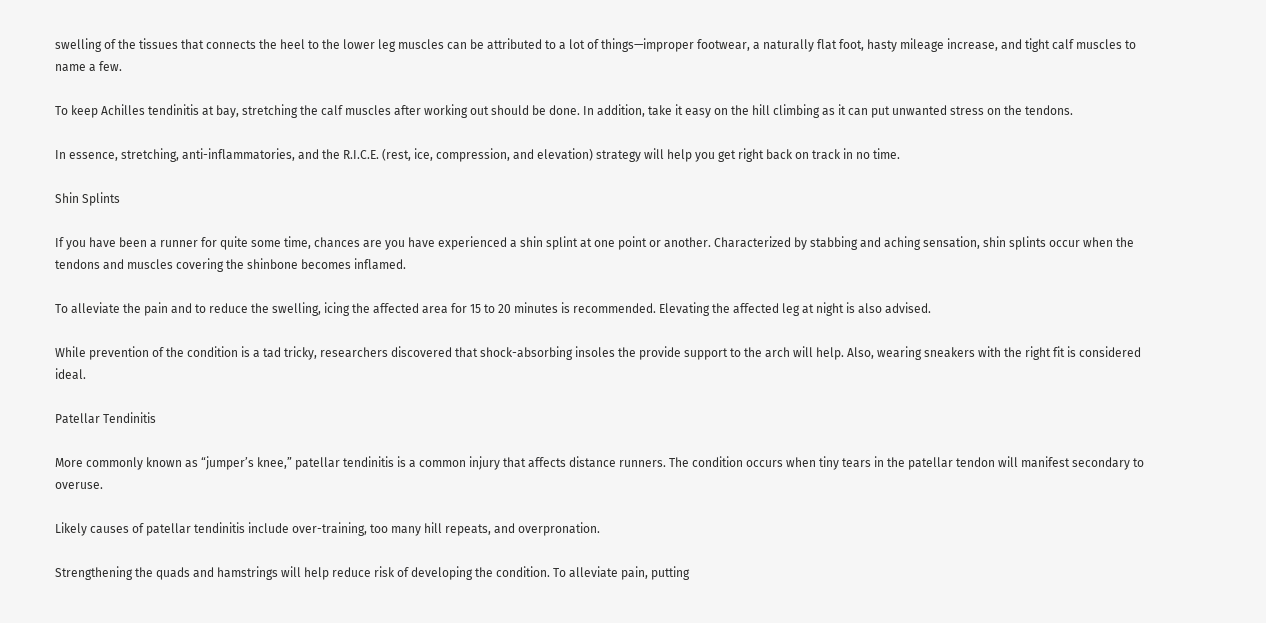swelling of the tissues that connects the heel to the lower leg muscles can be attributed to a lot of things—improper footwear, a naturally flat foot, hasty mileage increase, and tight calf muscles to name a few.

To keep Achilles tendinitis at bay, stretching the calf muscles after working out should be done. In addition, take it easy on the hill climbing as it can put unwanted stress on the tendons.

In essence, stretching, anti-inflammatories, and the R.I.C.E. (rest, ice, compression, and elevation) strategy will help you get right back on track in no time.

Shin Splints

If you have been a runner for quite some time, chances are you have experienced a shin splint at one point or another. Characterized by stabbing and aching sensation, shin splints occur when the tendons and muscles covering the shinbone becomes inflamed.

To alleviate the pain and to reduce the swelling, icing the affected area for 15 to 20 minutes is recommended. Elevating the affected leg at night is also advised.

While prevention of the condition is a tad tricky, researchers discovered that shock-absorbing insoles the provide support to the arch will help. Also, wearing sneakers with the right fit is considered ideal.

Patellar Tendinitis

More commonly known as “jumper’s knee,” patellar tendinitis is a common injury that affects distance runners. The condition occurs when tiny tears in the patellar tendon will manifest secondary to overuse.

Likely causes of patellar tendinitis include over-training, too many hill repeats, and overpronation.

Strengthening the quads and hamstrings will help reduce risk of developing the condition. To alleviate pain, putting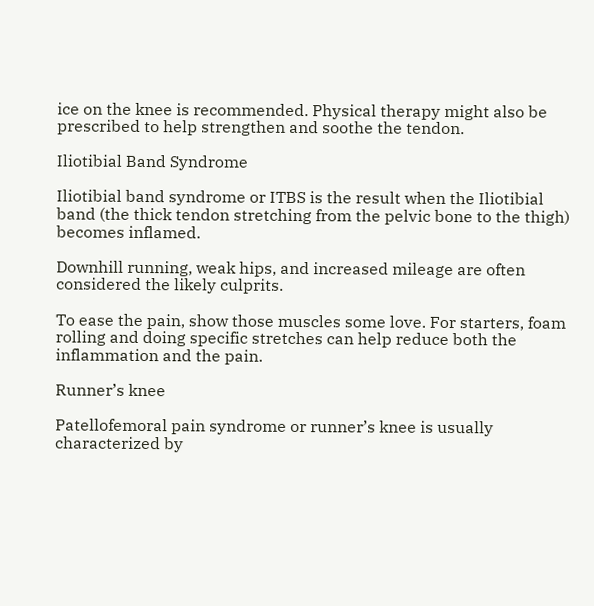ice on the knee is recommended. Physical therapy might also be prescribed to help strengthen and soothe the tendon.

Iliotibial Band Syndrome

Iliotibial band syndrome or ITBS is the result when the Iliotibial band (the thick tendon stretching from the pelvic bone to the thigh) becomes inflamed.

Downhill running, weak hips, and increased mileage are often considered the likely culprits.

To ease the pain, show those muscles some love. For starters, foam rolling and doing specific stretches can help reduce both the inflammation and the pain.

Runner’s knee

Patellofemoral pain syndrome or runner’s knee is usually characterized by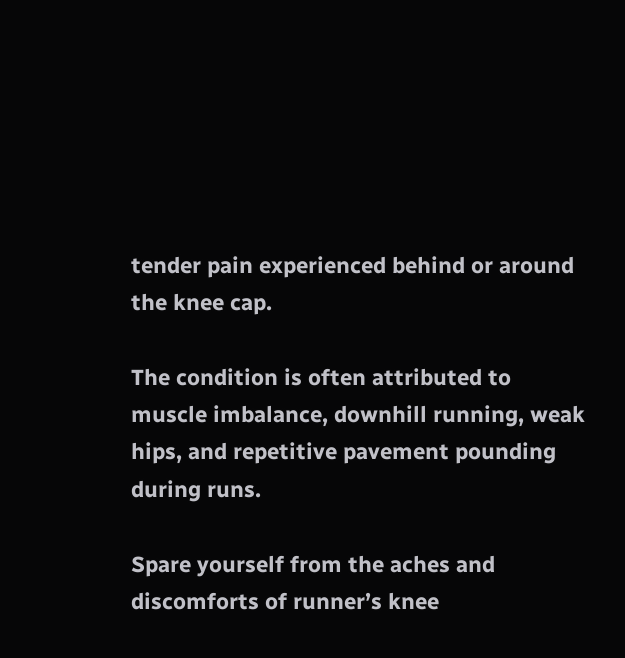tender pain experienced behind or around the knee cap.

The condition is often attributed to muscle imbalance, downhill running, weak hips, and repetitive pavement pounding during runs.

Spare yourself from the aches and discomforts of runner’s knee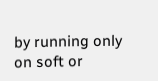by running only on soft or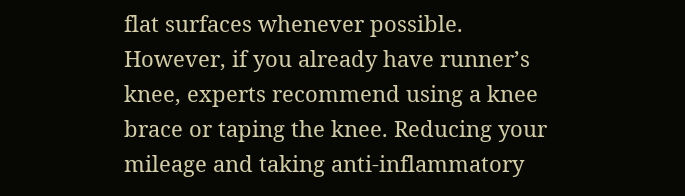flat surfaces whenever possible. However, if you already have runner’s knee, experts recommend using a knee brace or taping the knee. Reducing your mileage and taking anti-inflammatory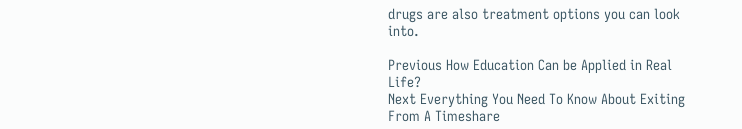drugs are also treatment options you can look into.

Previous How Education Can be Applied in Real Life?
Next Everything You Need To Know About Exiting From A Timeshare